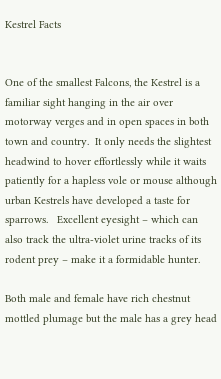Kestrel Facts


One of the smallest Falcons, the Kestrel is a familiar sight hanging in the air over motorway verges and in open spaces in both town and country.  It only needs the slightest headwind to hover effortlessly while it waits patiently for a hapless vole or mouse although urban Kestrels have developed a taste for sparrows.   Excellent eyesight – which can also track the ultra-violet urine tracks of its rodent prey – make it a formidable hunter.

Both male and female have rich chestnut mottled plumage but the male has a grey head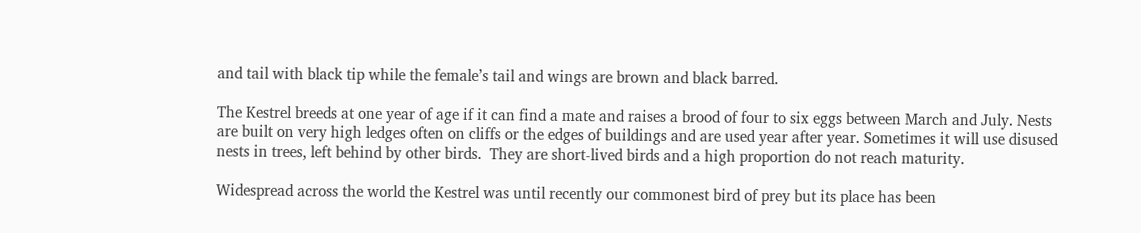and tail with black tip while the female’s tail and wings are brown and black barred.

The Kestrel breeds at one year of age if it can find a mate and raises a brood of four to six eggs between March and July. Nests are built on very high ledges often on cliffs or the edges of buildings and are used year after year. Sometimes it will use disused nests in trees, left behind by other birds.  They are short-lived birds and a high proportion do not reach maturity.

Widespread across the world the Kestrel was until recently our commonest bird of prey but its place has been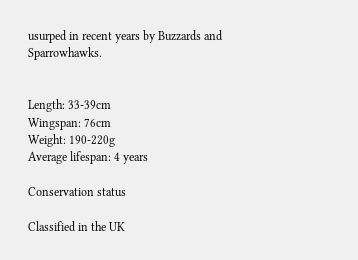usurped in recent years by Buzzards and Sparrowhawks.


Length: 33-39cm
Wingspan: 76cm
Weight: 190-220g
Average lifespan: 4 years

Conservation status

Classified in the UK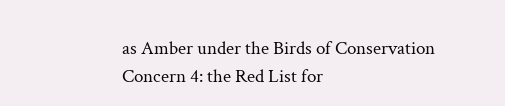as Amber under the Birds of Conservation Concern 4: the Red List for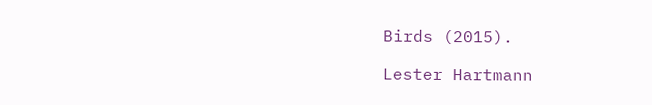Birds (2015).

Lester Hartmann